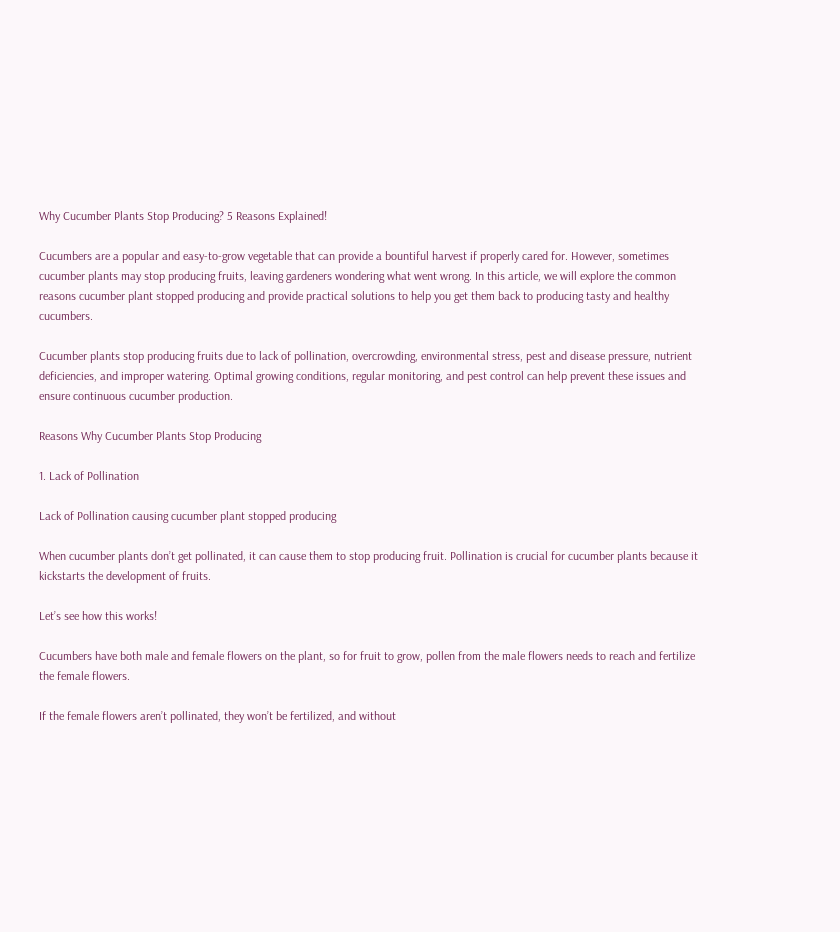Why Cucumber Plants Stop Producing? 5 Reasons Explained!

Cucumbers are a popular and easy-to-grow vegetable that can provide a bountiful harvest if properly cared for. However, sometimes cucumber plants may stop producing fruits, leaving gardeners wondering what went wrong. In this article, we will explore the common reasons cucumber plant stopped producing and provide practical solutions to help you get them back to producing tasty and healthy cucumbers.

Cucumber plants stop producing fruits due to lack of pollination, overcrowding, environmental stress, pest and disease pressure, nutrient deficiencies, and improper watering. Optimal growing conditions, regular monitoring, and pest control can help prevent these issues and ensure continuous cucumber production.

Reasons Why Cucumber Plants Stop Producing

1. Lack of Pollination

Lack of Pollination causing cucumber plant stopped producing

When cucumber plants don’t get pollinated, it can cause them to stop producing fruit. Pollination is crucial for cucumber plants because it kickstarts the development of fruits.

Let’s see how this works!

Cucumbers have both male and female flowers on the plant, so for fruit to grow, pollen from the male flowers needs to reach and fertilize the female flowers.

If the female flowers aren’t pollinated, they won’t be fertilized, and without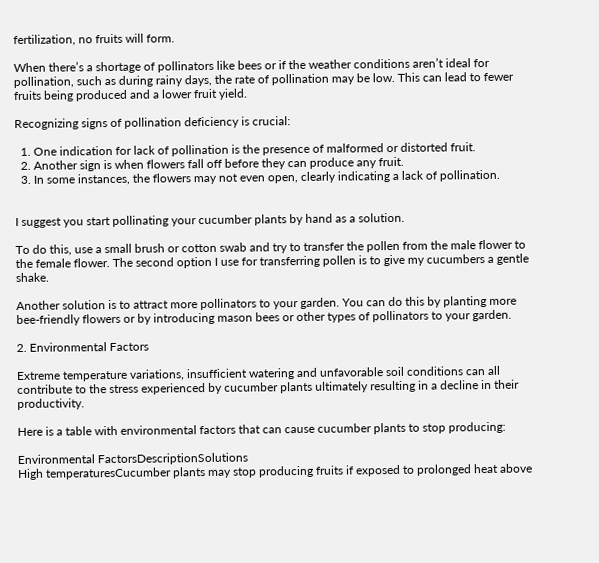fertilization, no fruits will form.

When there’s a shortage of pollinators like bees or if the weather conditions aren’t ideal for pollination, such as during rainy days, the rate of pollination may be low. This can lead to fewer fruits being produced and a lower fruit yield.

Recognizing signs of pollination deficiency is crucial:

  1. One indication for lack of pollination is the presence of malformed or distorted fruit.
  2. Another sign is when flowers fall off before they can produce any fruit.
  3. In some instances, the flowers may not even open, clearly indicating a lack of pollination.


I suggest you start pollinating your cucumber plants by hand as a solution.

To do this, use a small brush or cotton swab and try to transfer the pollen from the male flower to the female flower. The second option I use for transferring pollen is to give my cucumbers a gentle shake.

Another solution is to attract more pollinators to your garden. You can do this by planting more bee-friendly flowers or by introducing mason bees or other types of pollinators to your garden.

2. Environmental Factors

Extreme temperature variations, insufficient watering and unfavorable soil conditions can all contribute to the stress experienced by cucumber plants ultimately resulting in a decline in their productivity.

Here is a table with environmental factors that can cause cucumber plants to stop producing:

Environmental FactorsDescriptionSolutions
High temperaturesCucumber plants may stop producing fruits if exposed to prolonged heat above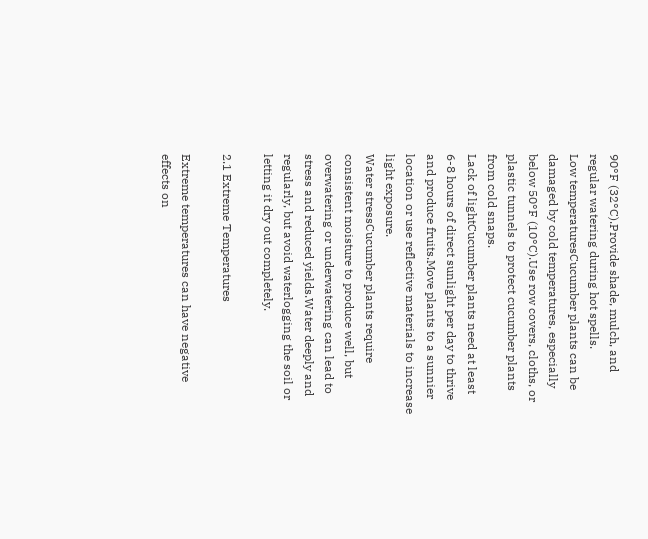90°F (32°C).Provide shade, mulch, and regular watering during hot spells.
Low temperaturesCucumber plants can be damaged by cold temperatures, especially below 50°F (10°C).Use row covers, cloths, or plastic tunnels to protect cucumber plants from cold snaps.
Lack of lightCucumber plants need at least 6-8 hours of direct sunlight per day to thrive and produce fruits.Move plants to a sunnier location or use reflective materials to increase light exposure.
Water stressCucumber plants require consistent moisture to produce well, but overwatering or underwatering can lead to stress and reduced yields.Water deeply and regularly, but avoid waterlogging the soil or letting it dry out completely.

2.1 Extreme Temperatures

Extreme temperatures can have negative effects on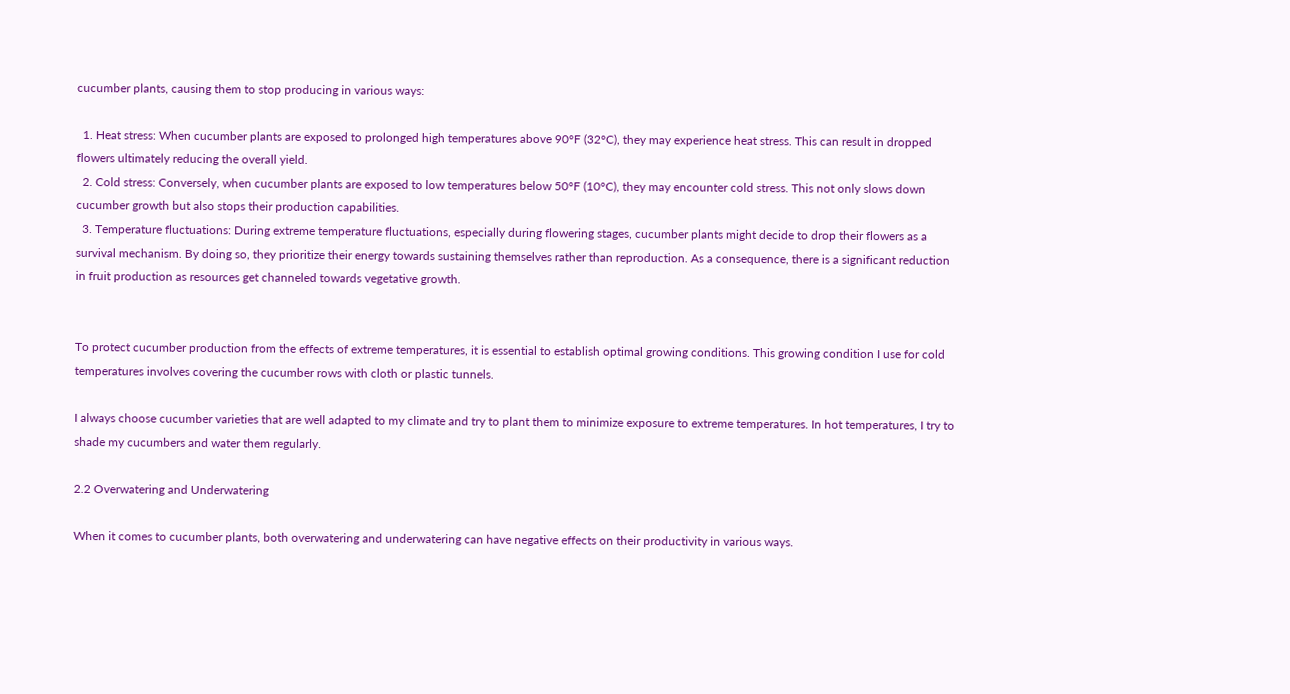cucumber plants, causing them to stop producing in various ways:

  1. Heat stress: When cucumber plants are exposed to prolonged high temperatures above 90°F (32°C), they may experience heat stress. This can result in dropped flowers ultimately reducing the overall yield.
  2. Cold stress: Conversely, when cucumber plants are exposed to low temperatures below 50°F (10°C), they may encounter cold stress. This not only slows down cucumber growth but also stops their production capabilities.
  3. Temperature fluctuations: During extreme temperature fluctuations, especially during flowering stages, cucumber plants might decide to drop their flowers as a survival mechanism. By doing so, they prioritize their energy towards sustaining themselves rather than reproduction. As a consequence, there is a significant reduction in fruit production as resources get channeled towards vegetative growth.


To protect cucumber production from the effects of extreme temperatures, it is essential to establish optimal growing conditions. This growing condition I use for cold temperatures involves covering the cucumber rows with cloth or plastic tunnels.

I always choose cucumber varieties that are well adapted to my climate and try to plant them to minimize exposure to extreme temperatures. In hot temperatures, I try to shade my cucumbers and water them regularly.

2.2 Overwatering and Underwatering

When it comes to cucumber plants, both overwatering and underwatering can have negative effects on their productivity in various ways.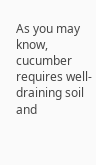As you may know, cucumber requires well-draining soil and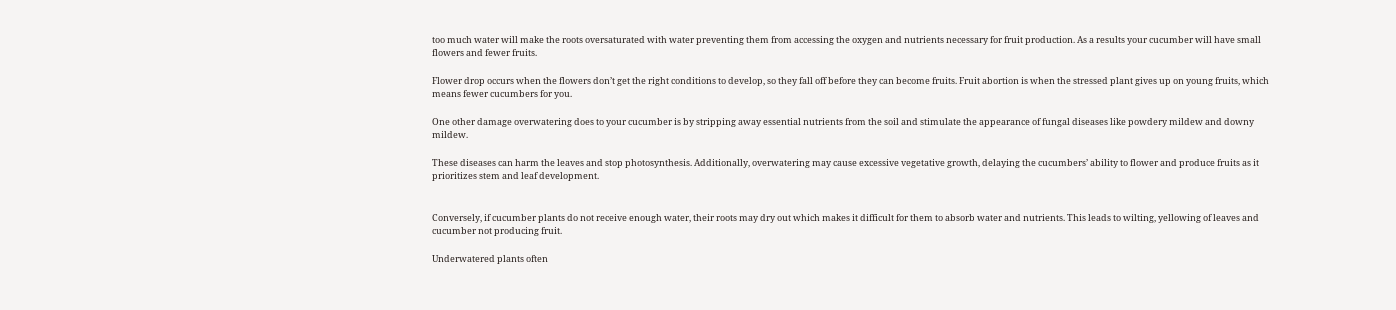too much water will make the roots oversaturated with water preventing them from accessing the oxygen and nutrients necessary for fruit production. As a results your cucumber will have small flowers and fewer fruits.

Flower drop occurs when the flowers don’t get the right conditions to develop, so they fall off before they can become fruits. Fruit abortion is when the stressed plant gives up on young fruits, which means fewer cucumbers for you.

One other damage overwatering does to your cucumber is by stripping away essential nutrients from the soil and stimulate the appearance of fungal diseases like powdery mildew and downy mildew.

These diseases can harm the leaves and stop photosynthesis. Additionally, overwatering may cause excessive vegetative growth, delaying the cucumbers’ ability to flower and produce fruits as it prioritizes stem and leaf development.


Conversely, if cucumber plants do not receive enough water, their roots may dry out which makes it difficult for them to absorb water and nutrients. This leads to wilting, yellowing of leaves and cucumber not producing fruit.

Underwatered plants often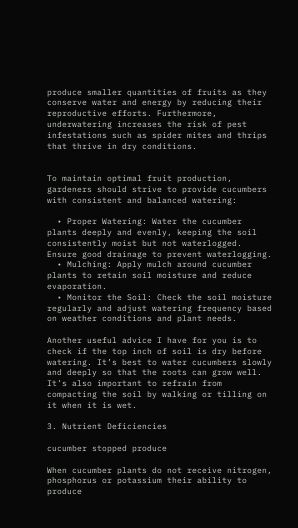produce smaller quantities of fruits as they conserve water and energy by reducing their reproductive efforts. Furthermore, underwatering increases the risk of pest infestations such as spider mites and thrips that thrive in dry conditions.


To maintain optimal fruit production, gardeners should strive to provide cucumbers with consistent and balanced watering:

  • Proper Watering: Water the cucumber plants deeply and evenly, keeping the soil consistently moist but not waterlogged. Ensure good drainage to prevent waterlogging.
  • Mulching: Apply mulch around cucumber plants to retain soil moisture and reduce evaporation.
  • Monitor the Soil: Check the soil moisture regularly and adjust watering frequency based on weather conditions and plant needs.

Another useful advice I have for you is to check if the top inch of soil is dry before watering. It’s best to water cucumbers slowly and deeply so that the roots can grow well. It’s also important to refrain from compacting the soil by walking or tilling on it when it is wet.

3. Nutrient Deficiencies

cucumber stopped produce

When cucumber plants do not receive nitrogen, phosphorus or potassium their ability to produce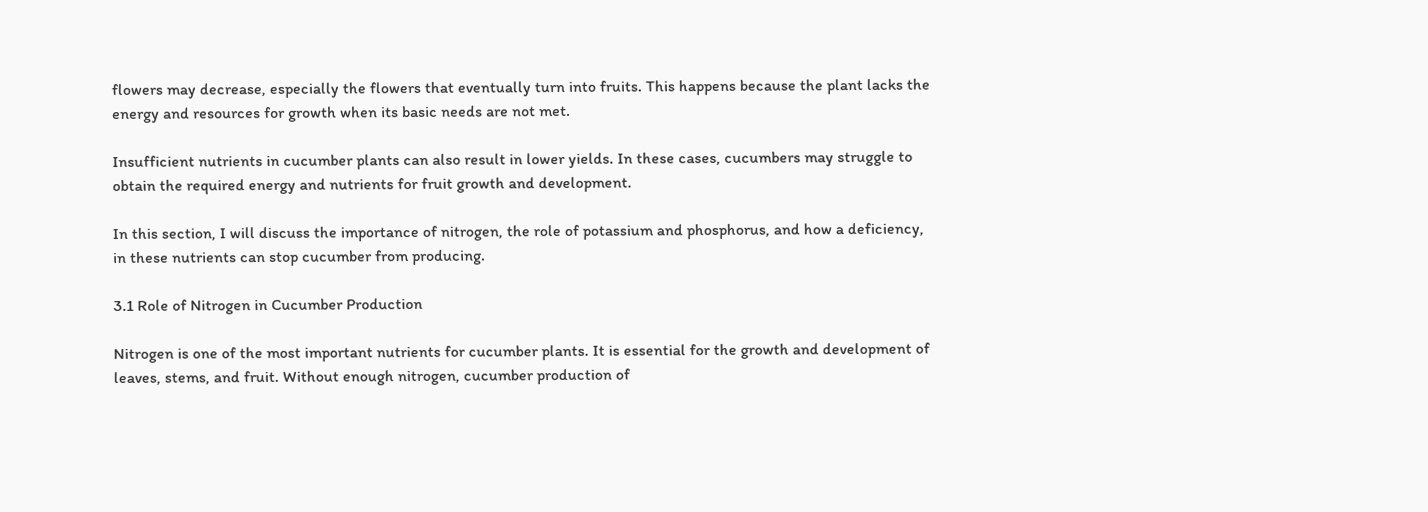flowers may decrease, especially the flowers that eventually turn into fruits. This happens because the plant lacks the energy and resources for growth when its basic needs are not met.

Insufficient nutrients in cucumber plants can also result in lower yields. In these cases, cucumbers may struggle to obtain the required energy and nutrients for fruit growth and development.

In this section, I will discuss the importance of nitrogen, the role of potassium and phosphorus, and how a deficiency, in these nutrients can stop cucumber from producing.

3.1 Role of Nitrogen in Cucumber Production

Nitrogen is one of the most important nutrients for cucumber plants. It is essential for the growth and development of leaves, stems, and fruit. Without enough nitrogen, cucumber production of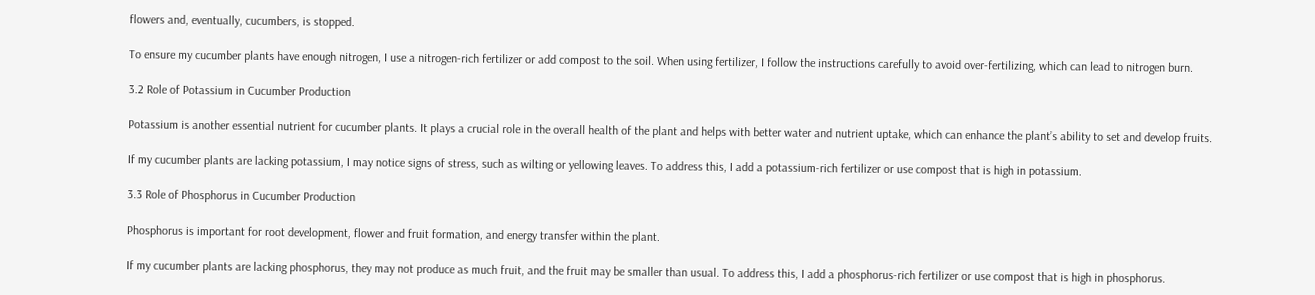flowers and, eventually, cucumbers, is stopped.

To ensure my cucumber plants have enough nitrogen, I use a nitrogen-rich fertilizer or add compost to the soil. When using fertilizer, I follow the instructions carefully to avoid over-fertilizing, which can lead to nitrogen burn.

3.2 Role of Potassium in Cucumber Production

Potassium is another essential nutrient for cucumber plants. It plays a crucial role in the overall health of the plant and helps with better water and nutrient uptake, which can enhance the plant’s ability to set and develop fruits.

If my cucumber plants are lacking potassium, I may notice signs of stress, such as wilting or yellowing leaves. To address this, I add a potassium-rich fertilizer or use compost that is high in potassium.

3.3 Role of Phosphorus in Cucumber Production

Phosphorus is important for root development, flower and fruit formation, and energy transfer within the plant.

If my cucumber plants are lacking phosphorus, they may not produce as much fruit, and the fruit may be smaller than usual. To address this, I add a phosphorus-rich fertilizer or use compost that is high in phosphorus.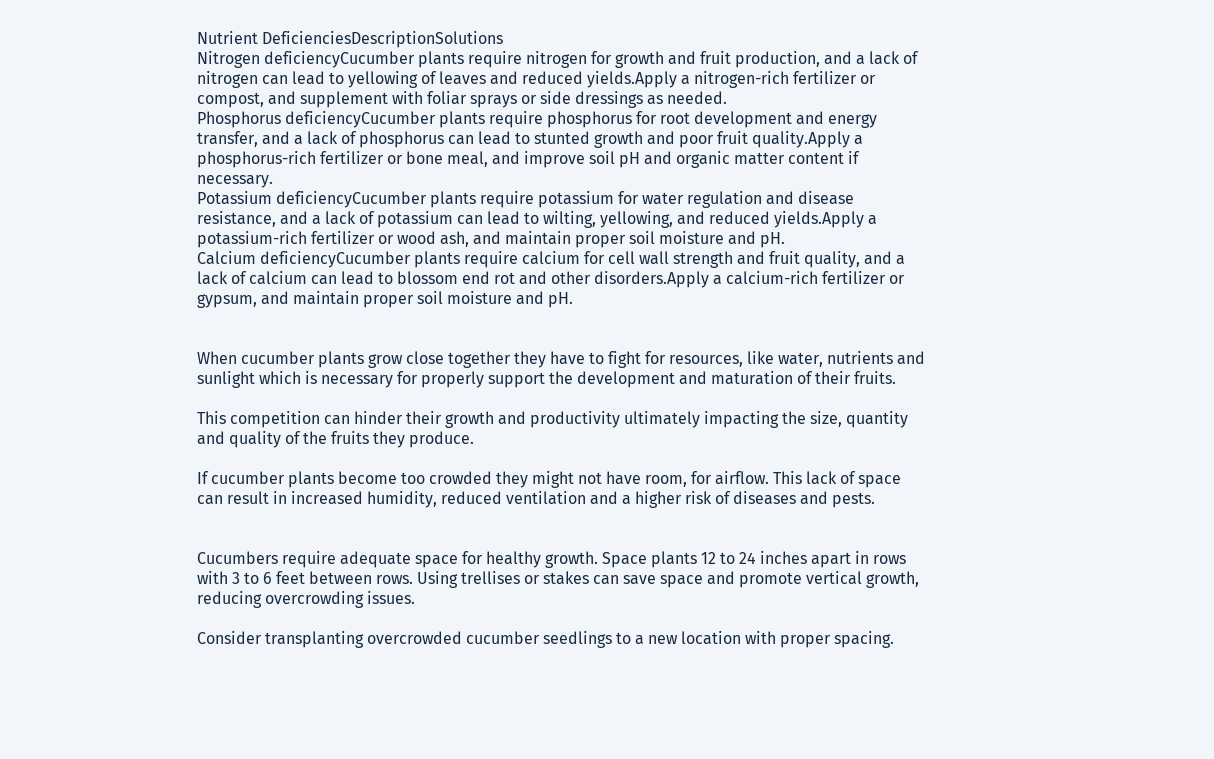Nutrient DeficienciesDescriptionSolutions
Nitrogen deficiencyCucumber plants require nitrogen for growth and fruit production, and a lack of nitrogen can lead to yellowing of leaves and reduced yields.Apply a nitrogen-rich fertilizer or compost, and supplement with foliar sprays or side dressings as needed.
Phosphorus deficiencyCucumber plants require phosphorus for root development and energy transfer, and a lack of phosphorus can lead to stunted growth and poor fruit quality.Apply a phosphorus-rich fertilizer or bone meal, and improve soil pH and organic matter content if necessary.
Potassium deficiencyCucumber plants require potassium for water regulation and disease resistance, and a lack of potassium can lead to wilting, yellowing, and reduced yields.Apply a potassium-rich fertilizer or wood ash, and maintain proper soil moisture and pH.
Calcium deficiencyCucumber plants require calcium for cell wall strength and fruit quality, and a lack of calcium can lead to blossom end rot and other disorders.Apply a calcium-rich fertilizer or gypsum, and maintain proper soil moisture and pH.


When cucumber plants grow close together they have to fight for resources, like water, nutrients and sunlight which is necessary for properly support the development and maturation of their fruits.

This competition can hinder their growth and productivity ultimately impacting the size, quantity and quality of the fruits they produce.

If cucumber plants become too crowded they might not have room, for airflow. This lack of space can result in increased humidity, reduced ventilation and a higher risk of diseases and pests.


Cucumbers require adequate space for healthy growth. Space plants 12 to 24 inches apart in rows with 3 to 6 feet between rows. Using trellises or stakes can save space and promote vertical growth, reducing overcrowding issues.

Consider transplanting overcrowded cucumber seedlings to a new location with proper spacing.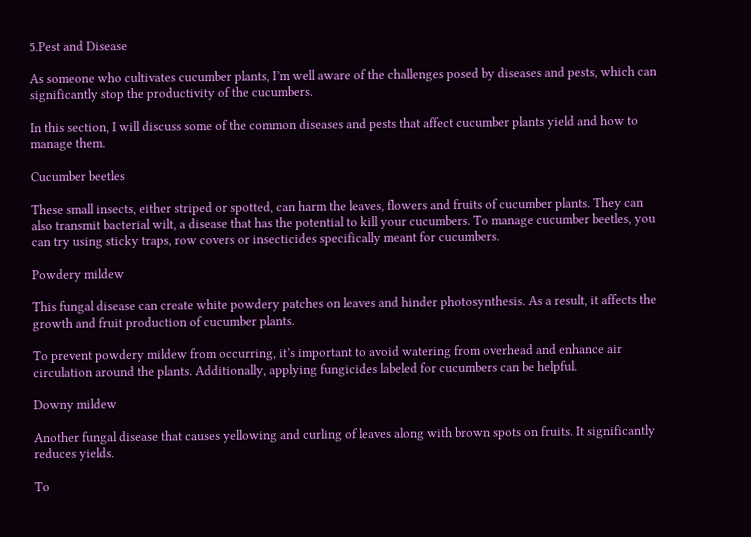5.Pest and Disease

As someone who cultivates cucumber plants, I’m well aware of the challenges posed by diseases and pests, which can significantly stop the productivity of the cucumbers.

In this section, I will discuss some of the common diseases and pests that affect cucumber plants yield and how to manage them.

Cucumber beetles

These small insects, either striped or spotted, can harm the leaves, flowers and fruits of cucumber plants. They can also transmit bacterial wilt, a disease that has the potential to kill your cucumbers. To manage cucumber beetles, you can try using sticky traps, row covers or insecticides specifically meant for cucumbers.

Powdery mildew

This fungal disease can create white powdery patches on leaves and hinder photosynthesis. As a result, it affects the growth and fruit production of cucumber plants.

To prevent powdery mildew from occurring, it’s important to avoid watering from overhead and enhance air circulation around the plants. Additionally, applying fungicides labeled for cucumbers can be helpful.

Downy mildew

Another fungal disease that causes yellowing and curling of leaves along with brown spots on fruits. It significantly reduces yields.

To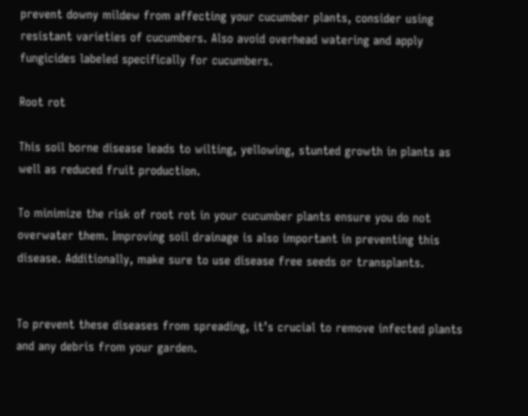prevent downy mildew from affecting your cucumber plants, consider using resistant varieties of cucumbers. Also avoid overhead watering and apply fungicides labeled specifically for cucumbers.

Root rot

This soil borne disease leads to wilting, yellowing, stunted growth in plants as well as reduced fruit production.

To minimize the risk of root rot in your cucumber plants ensure you do not overwater them. Improving soil drainage is also important in preventing this disease. Additionally, make sure to use disease free seeds or transplants.


To prevent these diseases from spreading, it’s crucial to remove infected plants and any debris from your garden.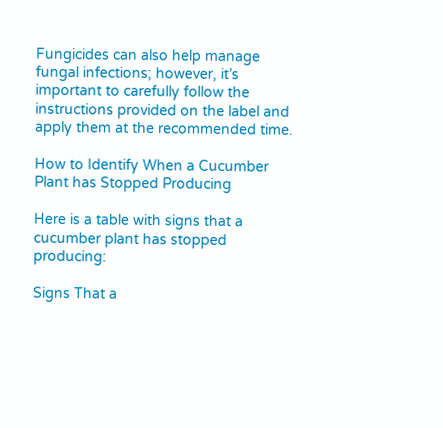Fungicides can also help manage fungal infections; however, it’s important to carefully follow the instructions provided on the label and apply them at the recommended time.

How to Identify When a Cucumber Plant has Stopped Producing

Here is a table with signs that a cucumber plant has stopped producing:

Signs That a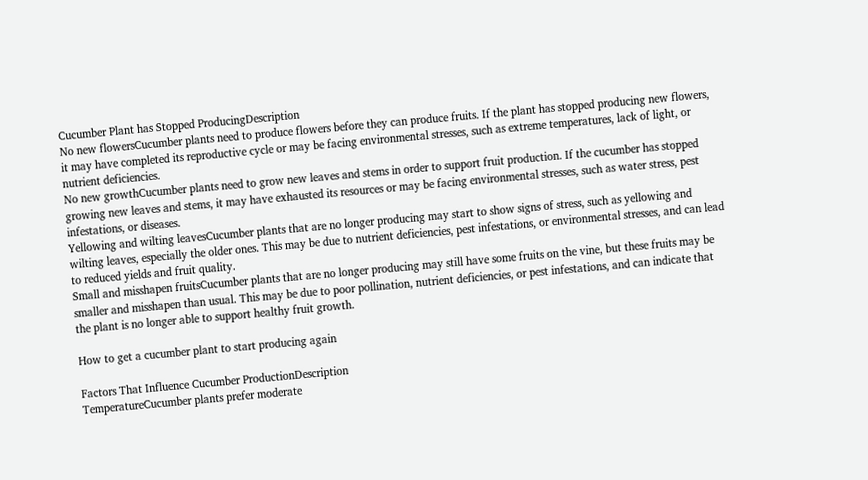Cucumber Plant has Stopped ProducingDescription
No new flowersCucumber plants need to produce flowers before they can produce fruits. If the plant has stopped producing new flowers, it may have completed its reproductive cycle or may be facing environmental stresses, such as extreme temperatures, lack of light, or nutrient deficiencies.
No new growthCucumber plants need to grow new leaves and stems in order to support fruit production. If the cucumber has stopped growing new leaves and stems, it may have exhausted its resources or may be facing environmental stresses, such as water stress, pest infestations, or diseases.
Yellowing and wilting leavesCucumber plants that are no longer producing may start to show signs of stress, such as yellowing and wilting leaves, especially the older ones. This may be due to nutrient deficiencies, pest infestations, or environmental stresses, and can lead to reduced yields and fruit quality.
Small and misshapen fruitsCucumber plants that are no longer producing may still have some fruits on the vine, but these fruits may be smaller and misshapen than usual. This may be due to poor pollination, nutrient deficiencies, or pest infestations, and can indicate that the plant is no longer able to support healthy fruit growth.

How to get a cucumber plant to start producing again

Factors That Influence Cucumber ProductionDescription
TemperatureCucumber plants prefer moderate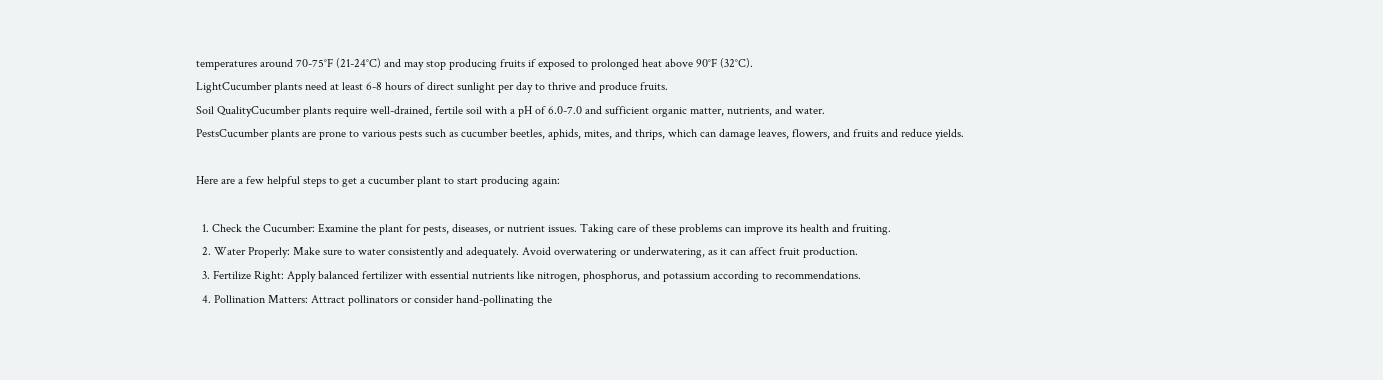temperatures around 70-75°F (21-24°C) and may stop producing fruits if exposed to prolonged heat above 90°F (32°C).
LightCucumber plants need at least 6-8 hours of direct sunlight per day to thrive and produce fruits.
Soil QualityCucumber plants require well-drained, fertile soil with a pH of 6.0-7.0 and sufficient organic matter, nutrients, and water.
PestsCucumber plants are prone to various pests such as cucumber beetles, aphids, mites, and thrips, which can damage leaves, flowers, and fruits and reduce yields.

Here are a few helpful steps to get a cucumber plant to start producing again:

  1. Check the Cucumber: Examine the plant for pests, diseases, or nutrient issues. Taking care of these problems can improve its health and fruiting.
  2. Water Properly: Make sure to water consistently and adequately. Avoid overwatering or underwatering, as it can affect fruit production.
  3. Fertilize Right: Apply balanced fertilizer with essential nutrients like nitrogen, phosphorus, and potassium according to recommendations.
  4. Pollination Matters: Attract pollinators or consider hand-pollinating the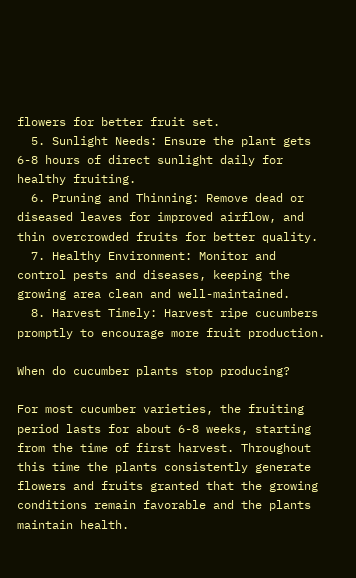flowers for better fruit set.
  5. Sunlight Needs: Ensure the plant gets 6-8 hours of direct sunlight daily for healthy fruiting.
  6. Pruning and Thinning: Remove dead or diseased leaves for improved airflow, and thin overcrowded fruits for better quality.
  7. Healthy Environment: Monitor and control pests and diseases, keeping the growing area clean and well-maintained.
  8. Harvest Timely: Harvest ripe cucumbers promptly to encourage more fruit production.

When do cucumber plants stop producing?

For most cucumber varieties, the fruiting period lasts for about 6-8 weeks, starting from the time of first harvest. Throughout this time the plants consistently generate flowers and fruits granted that the growing conditions remain favorable and the plants maintain health.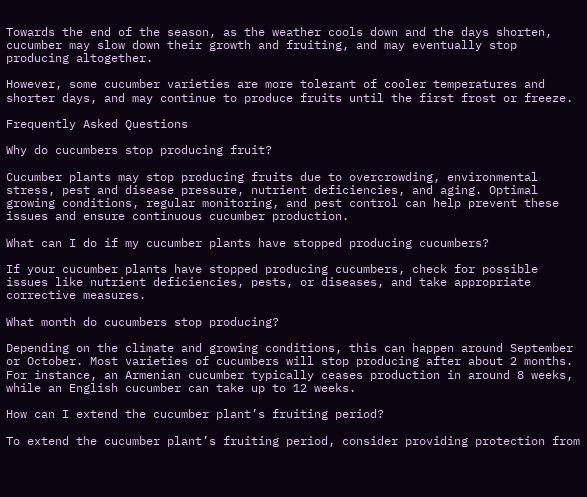Towards the end of the season, as the weather cools down and the days shorten, cucumber may slow down their growth and fruiting, and may eventually stop producing altogether.

However, some cucumber varieties are more tolerant of cooler temperatures and shorter days, and may continue to produce fruits until the first frost or freeze.

Frequently Asked Questions

Why do cucumbers stop producing fruit?

Cucumber plants may stop producing fruits due to overcrowding, environmental stress, pest and disease pressure, nutrient deficiencies, and aging. Optimal growing conditions, regular monitoring, and pest control can help prevent these issues and ensure continuous cucumber production.

What can I do if my cucumber plants have stopped producing cucumbers?

If your cucumber plants have stopped producing cucumbers, check for possible issues like nutrient deficiencies, pests, or diseases, and take appropriate corrective measures.

What month do cucumbers stop producing?

Depending on the climate and growing conditions, this can happen around September or October. Most varieties of cucumbers will stop producing after about 2 months. For instance, an Armenian cucumber typically ceases production in around 8 weeks, while an English cucumber can take up to 12 weeks.

How can I extend the cucumber plant’s fruiting period?

To extend the cucumber plant’s fruiting period, consider providing protection from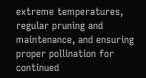extreme temperatures, regular pruning and maintenance, and ensuring proper pollination for continued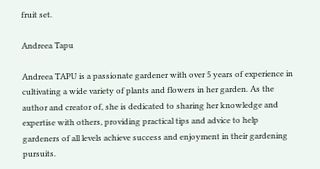fruit set.

Andreea Tapu

Andreea TAPU is a passionate gardener with over 5 years of experience in cultivating a wide variety of plants and flowers in her garden. As the author and creator of, she is dedicated to sharing her knowledge and expertise with others, providing practical tips and advice to help gardeners of all levels achieve success and enjoyment in their gardening pursuits.